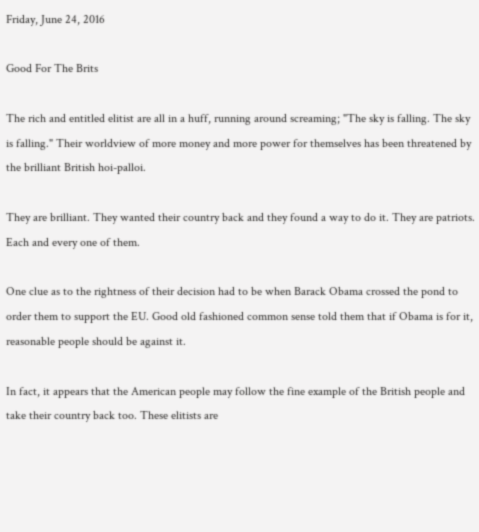Friday, June 24, 2016

Good For The Brits

The rich and entitled elitist are all in a huff, running around screaming; "The sky is falling. The sky is falling." Their worldview of more money and more power for themselves has been threatened by the brilliant British hoi-palloi.

They are brilliant. They wanted their country back and they found a way to do it. They are patriots. Each and every one of them.

One clue as to the rightness of their decision had to be when Barack Obama crossed the pond to order them to support the EU. Good old fashioned common sense told them that if Obama is for it, reasonable people should be against it.

In fact, it appears that the American people may follow the fine example of the British people and take their country back too. These elitists are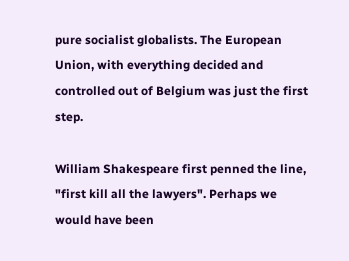pure socialist globalists. The European Union, with everything decided and controlled out of Belgium was just the first step.

William Shakespeare first penned the line, "first kill all the lawyers". Perhaps we would have been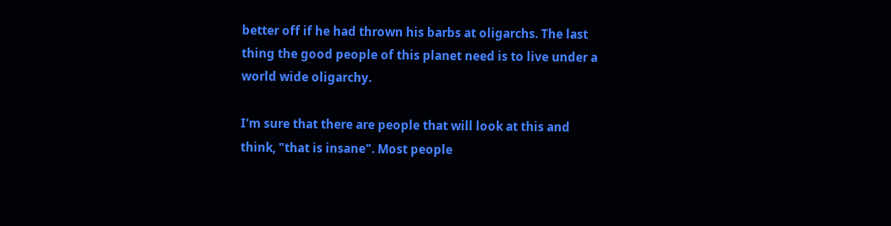better off if he had thrown his barbs at oligarchs. The last thing the good people of this planet need is to live under a world wide oligarchy.

I'm sure that there are people that will look at this and think, "that is insane". Most people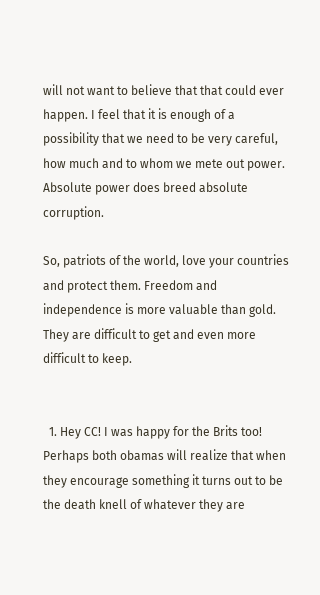will not want to believe that that could ever happen. I feel that it is enough of a possibility that we need to be very careful, how much and to whom we mete out power. Absolute power does breed absolute corruption.

So, patriots of the world, love your countries and protect them. Freedom and independence is more valuable than gold. They are difficult to get and even more difficult to keep.


  1. Hey CC! I was happy for the Brits too! Perhaps both obamas will realize that when they encourage something it turns out to be the death knell of whatever they are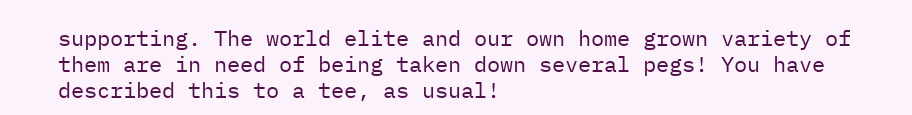supporting. The world elite and our own home grown variety of them are in need of being taken down several pegs! You have described this to a tee, as usual!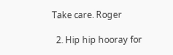Take care. Roger

  2. Hip hip hooray for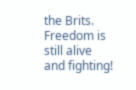the Brits. Freedom is still alive and fighting!